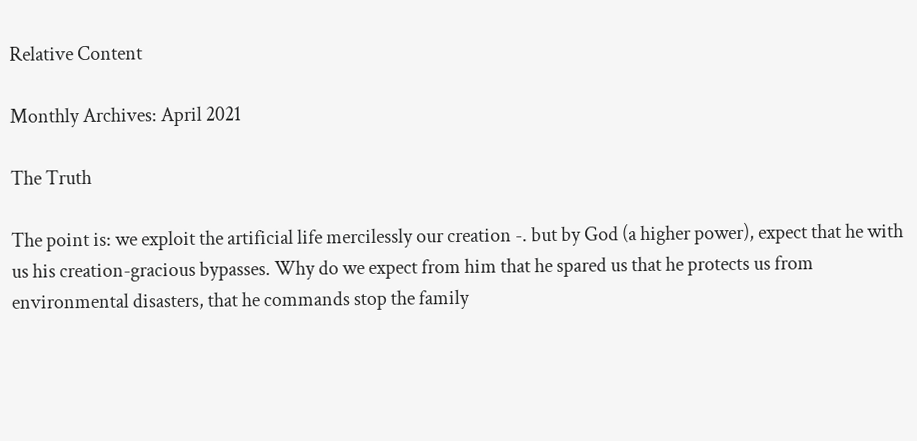Relative Content

Monthly Archives: April 2021

The Truth

The point is: we exploit the artificial life mercilessly our creation -. but by God (a higher power), expect that he with us his creation-gracious bypasses. Why do we expect from him that he spared us that he protects us from environmental disasters, that he commands stop the family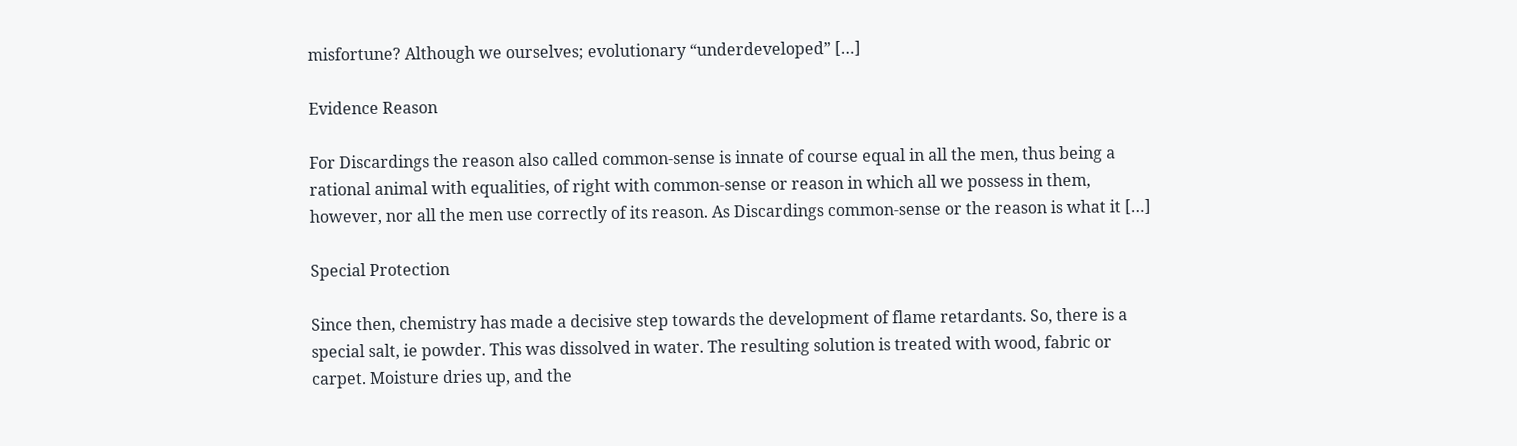misfortune? Although we ourselves; evolutionary “underdeveloped” […]

Evidence Reason

For Discardings the reason also called common-sense is innate of course equal in all the men, thus being a rational animal with equalities, of right with common-sense or reason in which all we possess in them, however, nor all the men use correctly of its reason. As Discardings common-sense or the reason is what it […]

Special Protection

Since then, chemistry has made a decisive step towards the development of flame retardants. So, there is a special salt, ie powder. This was dissolved in water. The resulting solution is treated with wood, fabric or carpet. Moisture dries up, and the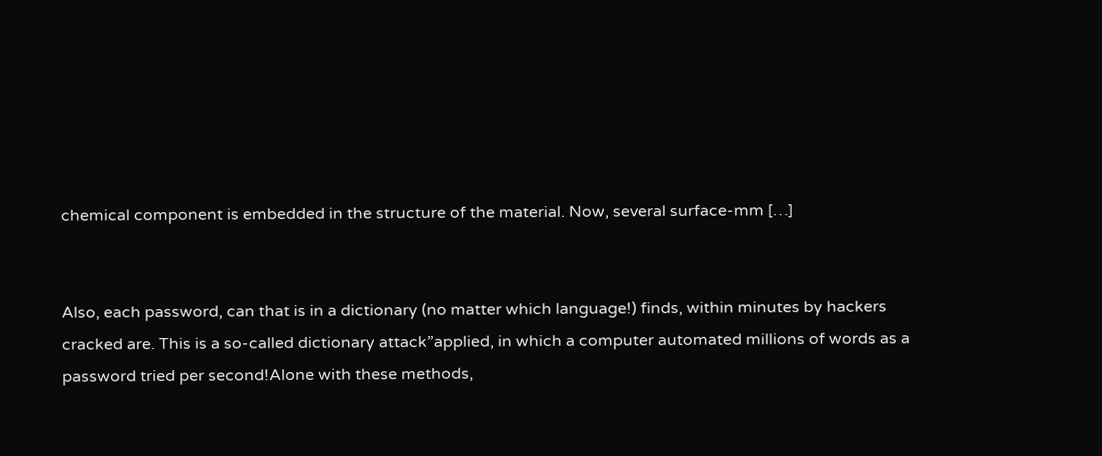chemical component is embedded in the structure of the material. Now, several surface-mm […]


Also, each password, can that is in a dictionary (no matter which language!) finds, within minutes by hackers cracked are. This is a so-called dictionary attack”applied, in which a computer automated millions of words as a password tried per second!Alone with these methods,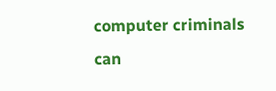computer criminals can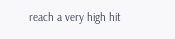reach a very high hit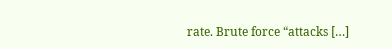rate. Brute force “attacks […]